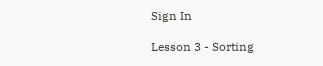Sign In

Lesson 3 - Sorting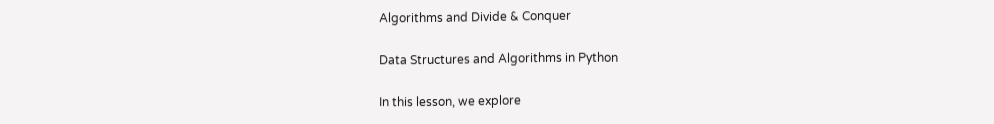Algorithms and Divide & Conquer

Data Structures and Algorithms in Python

In this lesson, we explore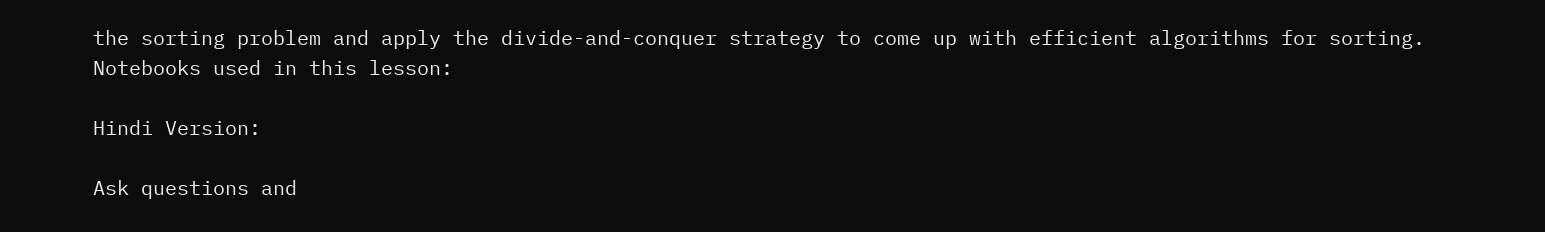the sorting problem and apply the divide-and-conquer strategy to come up with efficient algorithms for sorting. Notebooks used in this lesson:

Hindi Version:

Ask questions and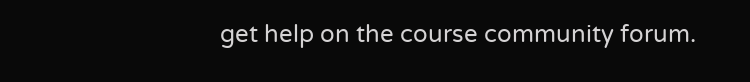get help on the course community forum.